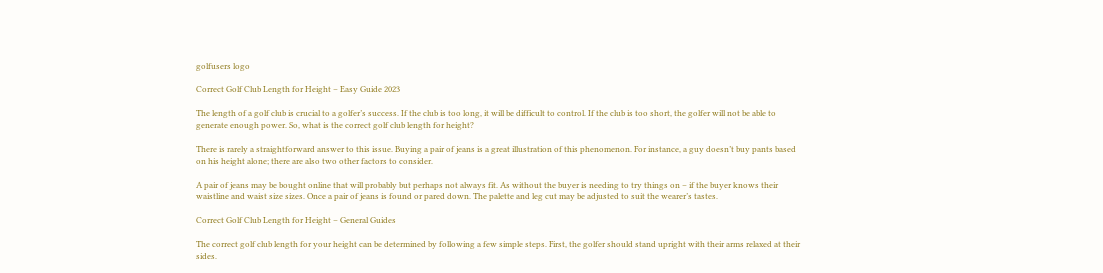golfusers logo

Correct Golf Club Length for Height – Easy Guide 2023

The length of a golf club is crucial to a golfer’s success. If the club is too long, it will be difficult to control. If the club is too short, the golfer will not be able to generate enough power. So, what is the correct golf club length for height?

There is rarely a straightforward answer to this issue. Buying a pair of jeans is a great illustration of this phenomenon. For instance, a guy doesn’t buy pants based on his height alone; there are also two other factors to consider.

A pair of jeans may be bought online that will probably but perhaps not always fit. As without the buyer is needing to try things on – if the buyer knows their waistline and waist size sizes. Once a pair of jeans is found or pared down. The palette and leg cut may be adjusted to suit the wearer’s tastes.

Correct Golf Club Length for Height – General Guides

The correct golf club length for your height can be determined by following a few simple steps. First, the golfer should stand upright with their arms relaxed at their sides.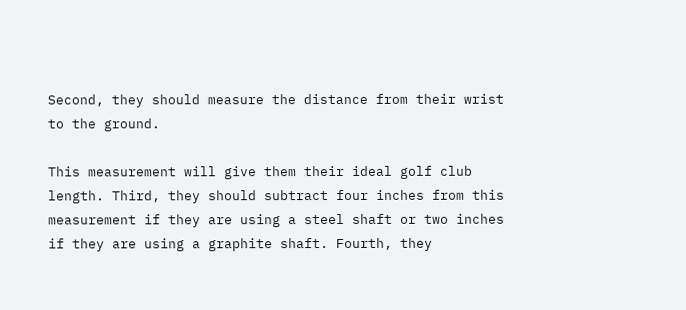Second, they should measure the distance from their wrist to the ground.

This measurement will give them their ideal golf club length. Third, they should subtract four inches from this measurement if they are using a steel shaft or two inches if they are using a graphite shaft. Fourth, they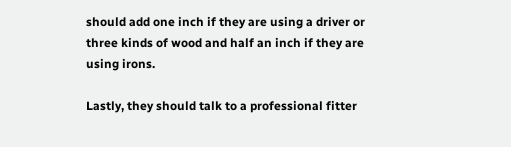should add one inch if they are using a driver or three kinds of wood and half an inch if they are using irons.

Lastly, they should talk to a professional fitter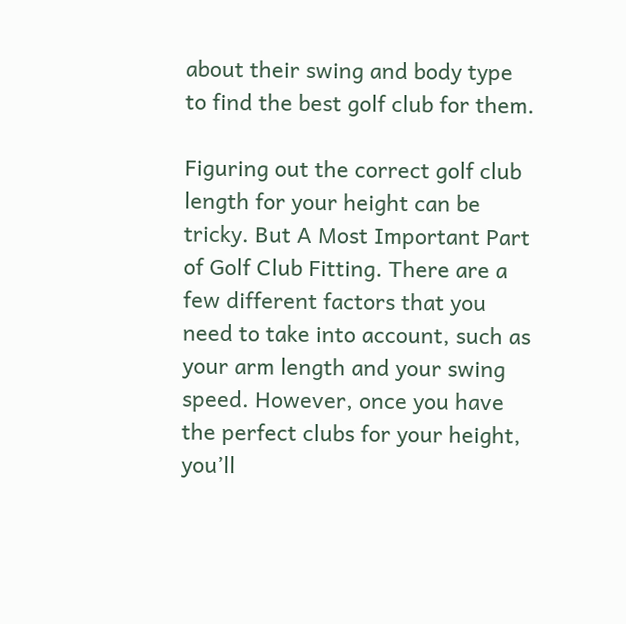about their swing and body type to find the best golf club for them.

Figuring out the correct golf club length for your height can be tricky. But A Most Important Part of Golf Club Fitting. There are a few different factors that you need to take into account, such as your arm length and your swing speed. However, once you have the perfect clubs for your height, you’ll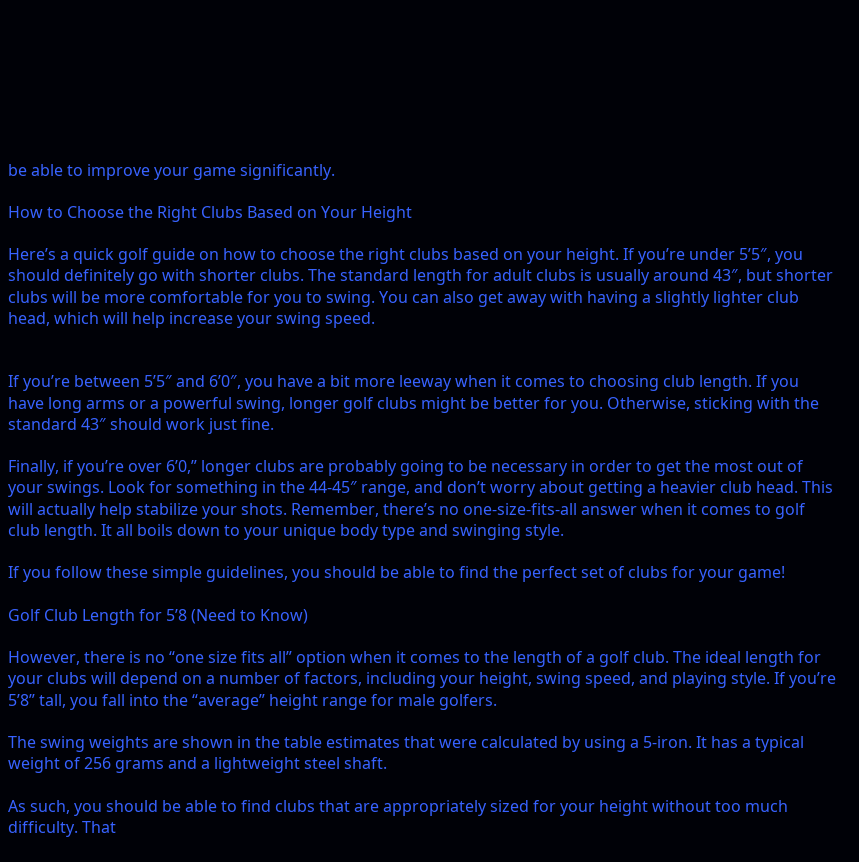be able to improve your game significantly.

How to Choose the Right Clubs Based on Your Height

Here’s a quick golf guide on how to choose the right clubs based on your height. If you’re under 5’5″, you should definitely go with shorter clubs. The standard length for adult clubs is usually around 43″, but shorter clubs will be more comfortable for you to swing. You can also get away with having a slightly lighter club head, which will help increase your swing speed.


If you’re between 5’5″ and 6’0″, you have a bit more leeway when it comes to choosing club length. If you have long arms or a powerful swing, longer golf clubs might be better for you. Otherwise, sticking with the standard 43″ should work just fine.

Finally, if you’re over 6’0,” longer clubs are probably going to be necessary in order to get the most out of your swings. Look for something in the 44-45″ range, and don’t worry about getting a heavier club head. This will actually help stabilize your shots. Remember, there’s no one-size-fits-all answer when it comes to golf club length. It all boils down to your unique body type and swinging style.

If you follow these simple guidelines, you should be able to find the perfect set of clubs for your game!

Golf Club Length for 5’8 (Need to Know)

However, there is no “one size fits all” option when it comes to the length of a golf club. The ideal length for your clubs will depend on a number of factors, including your height, swing speed, and playing style. If you’re 5’8” tall, you fall into the “average” height range for male golfers.

The swing weights are shown in the table estimates that were calculated by using a 5-iron. It has a typical weight of 256 grams and a lightweight steel shaft.

As such, you should be able to find clubs that are appropriately sized for your height without too much difficulty. That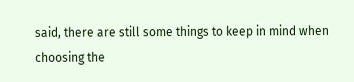said, there are still some things to keep in mind when choosing the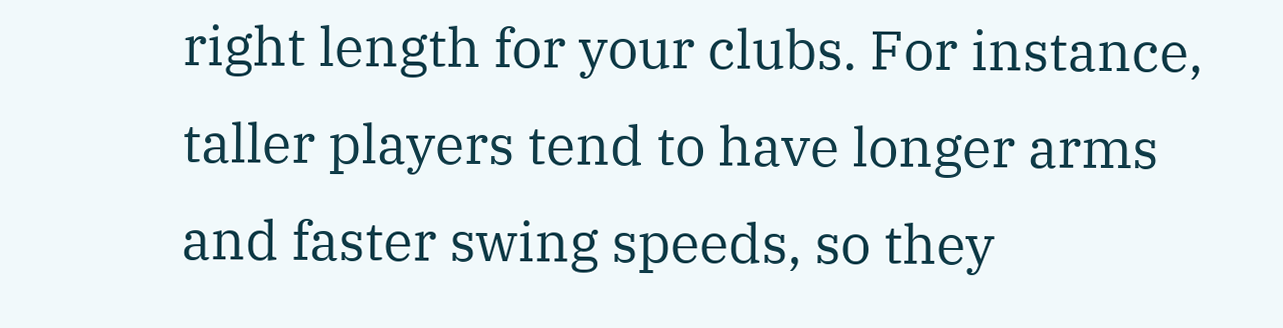right length for your clubs. For instance, taller players tend to have longer arms and faster swing speeds, so they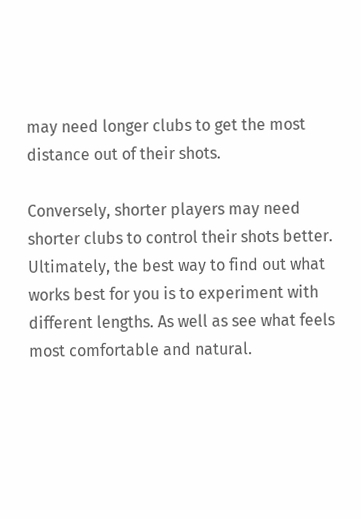may need longer clubs to get the most distance out of their shots.

Conversely, shorter players may need shorter clubs to control their shots better. Ultimately, the best way to find out what works best for you is to experiment with different lengths. As well as see what feels most comfortable and natural.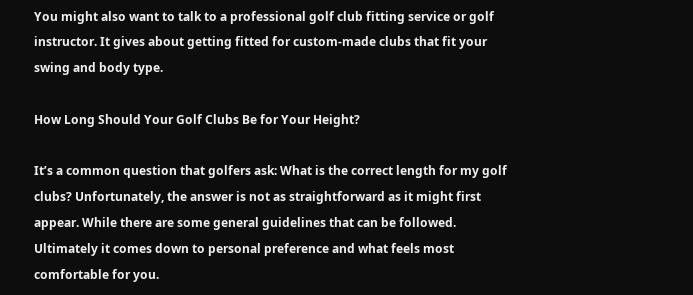You might also want to talk to a professional golf club fitting service or golf instructor. It gives about getting fitted for custom-made clubs that fit your swing and body type.

How Long Should Your Golf Clubs Be for Your Height?

It’s a common question that golfers ask: What is the correct length for my golf clubs? Unfortunately, the answer is not as straightforward as it might first appear. While there are some general guidelines that can be followed. Ultimately it comes down to personal preference and what feels most comfortable for you.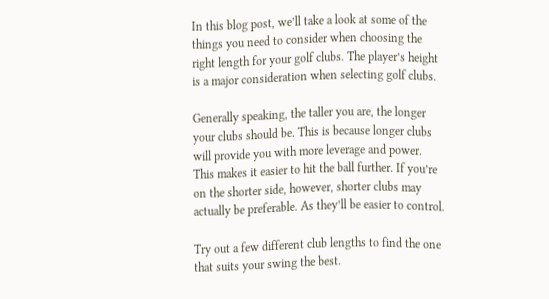In this blog post, we’ll take a look at some of the things you need to consider when choosing the right length for your golf clubs. The player’s height is a major consideration when selecting golf clubs.

Generally speaking, the taller you are, the longer your clubs should be. This is because longer clubs will provide you with more leverage and power. This makes it easier to hit the ball further. If you’re on the shorter side, however, shorter clubs may actually be preferable. As they’ll be easier to control.

Try out a few different club lengths to find the one that suits your swing the best.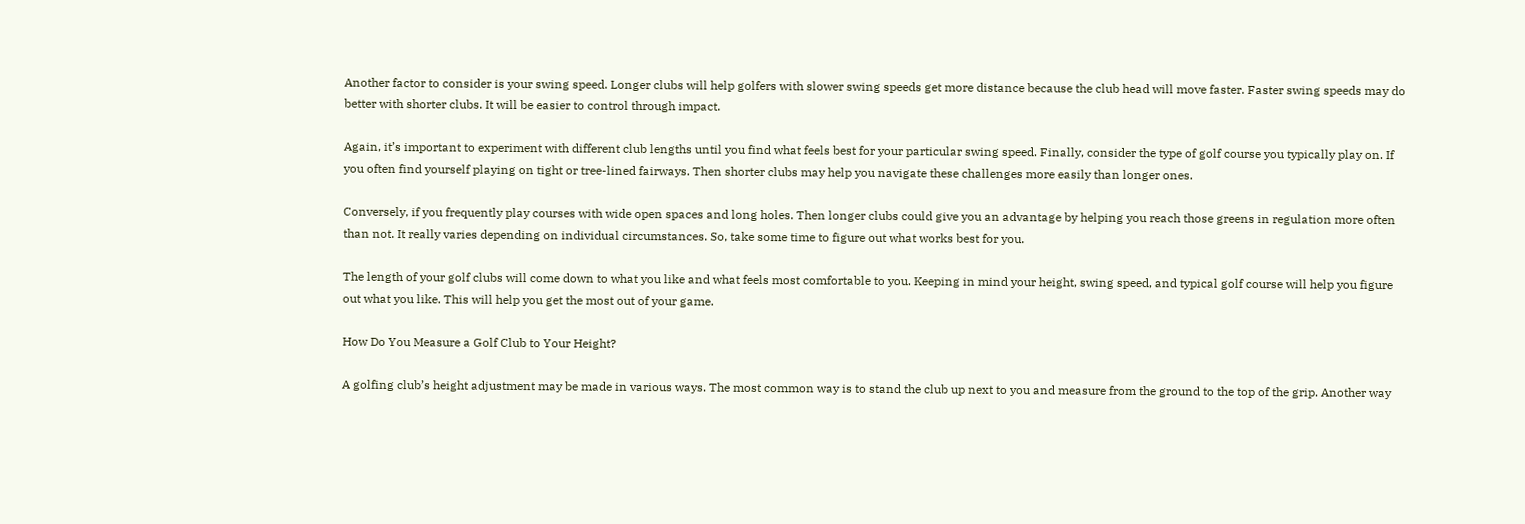Another factor to consider is your swing speed. Longer clubs will help golfers with slower swing speeds get more distance because the club head will move faster. Faster swing speeds may do better with shorter clubs. It will be easier to control through impact.

Again, it’s important to experiment with different club lengths until you find what feels best for your particular swing speed. Finally, consider the type of golf course you typically play on. If you often find yourself playing on tight or tree-lined fairways. Then shorter clubs may help you navigate these challenges more easily than longer ones.

Conversely, if you frequently play courses with wide open spaces and long holes. Then longer clubs could give you an advantage by helping you reach those greens in regulation more often than not. It really varies depending on individual circumstances. So, take some time to figure out what works best for you.

The length of your golf clubs will come down to what you like and what feels most comfortable to you. Keeping in mind your height, swing speed, and typical golf course will help you figure out what you like. This will help you get the most out of your game.

How Do You Measure a Golf Club to Your Height?

A golfing club’s height adjustment may be made in various ways. The most common way is to stand the club up next to you and measure from the ground to the top of the grip. Another way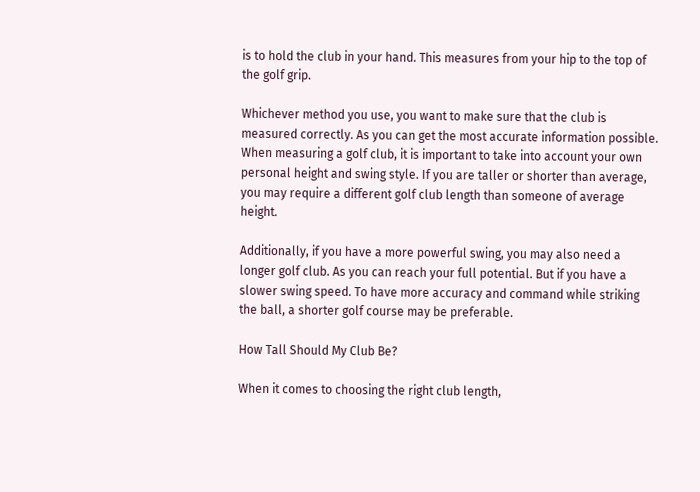is to hold the club in your hand. This measures from your hip to the top of the golf grip.

Whichever method you use, you want to make sure that the club is measured correctly. As you can get the most accurate information possible. When measuring a golf club, it is important to take into account your own personal height and swing style. If you are taller or shorter than average, you may require a different golf club length than someone of average height.

Additionally, if you have a more powerful swing, you may also need a longer golf club. As you can reach your full potential. But if you have a slower swing speed. To have more accuracy and command while striking the ball, a shorter golf course may be preferable.

How Tall Should My Club Be?

When it comes to choosing the right club length,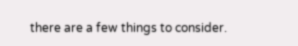there are a few things to consider.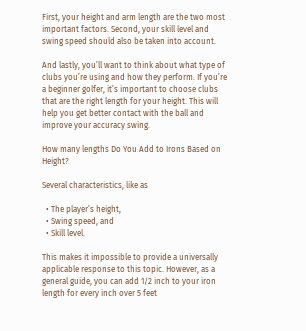First, your height and arm length are the two most important factors. Second, your skill level and swing speed should also be taken into account.

And lastly, you’ll want to think about what type of clubs you’re using and how they perform. If you’re a beginner golfer, it’s important to choose clubs that are the right length for your height. This will help you get better contact with the ball and improve your accuracy swing.

How many lengths Do You Add to Irons Based on Height?

Several characteristics, like as

  • The player’s height,
  • Swing speed, and
  • Skill level.

This makes it impossible to provide a universally applicable response to this topic. However, as a general guide, you can add 1/2 inch to your iron length for every inch over 5 feet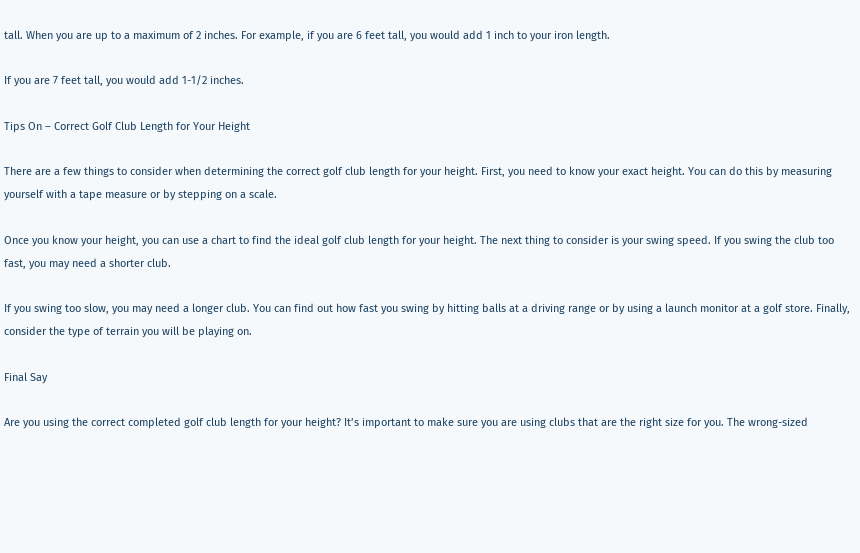tall. When you are up to a maximum of 2 inches. For example, if you are 6 feet tall, you would add 1 inch to your iron length.

If you are 7 feet tall, you would add 1-1/2 inches.

Tips On – Correct Golf Club Length for Your Height

There are a few things to consider when determining the correct golf club length for your height. First, you need to know your exact height. You can do this by measuring yourself with a tape measure or by stepping on a scale.

Once you know your height, you can use a chart to find the ideal golf club length for your height. The next thing to consider is your swing speed. If you swing the club too fast, you may need a shorter club.

If you swing too slow, you may need a longer club. You can find out how fast you swing by hitting balls at a driving range or by using a launch monitor at a golf store. Finally, consider the type of terrain you will be playing on.

Final Say

Are you using the correct completed golf club length for your height? It’s important to make sure you are using clubs that are the right size for you. The wrong-sized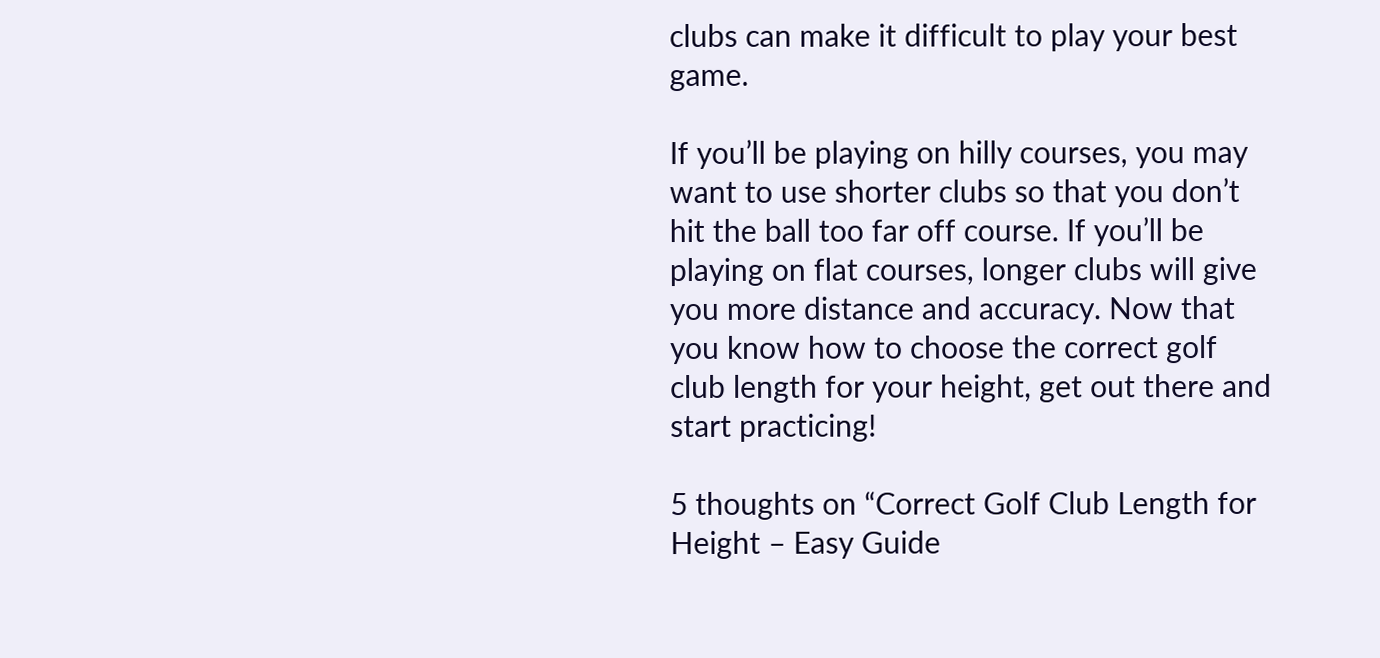clubs can make it difficult to play your best game.

If you’ll be playing on hilly courses, you may want to use shorter clubs so that you don’t hit the ball too far off course. If you’ll be playing on flat courses, longer clubs will give you more distance and accuracy. Now that you know how to choose the correct golf club length for your height, get out there and start practicing!

5 thoughts on “Correct Golf Club Length for Height – Easy Guide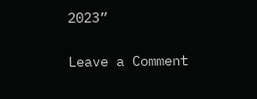2023”

Leave a Comment